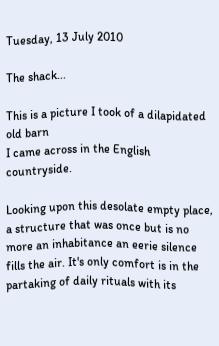Tuesday, 13 July 2010

The shack...

This is a picture I took of a dilapidated old barn
I came across in the English countryside.

Looking upon this desolate empty place, a structure that was once but is no more an inhabitance an eerie silence fills the air. It's only comfort is in the partaking of daily rituals with its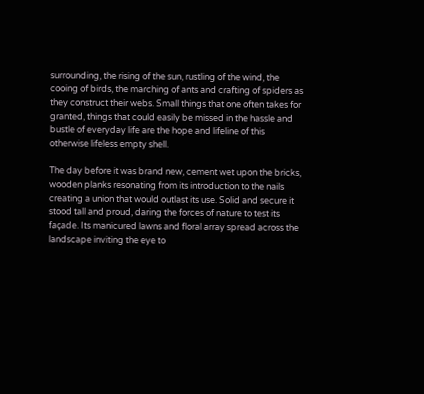surrounding, the rising of the sun, rustling of the wind, the cooing of birds, the marching of ants and crafting of spiders as they construct their webs. Small things that one often takes for granted, things that could easily be missed in the hassle and bustle of everyday life are the hope and lifeline of this otherwise lifeless empty shell.

The day before it was brand new, cement wet upon the bricks, wooden planks resonating from its introduction to the nails creating a union that would outlast its use. Solid and secure it stood tall and proud, daring the forces of nature to test its façade. Its manicured lawns and floral array spread across the landscape inviting the eye to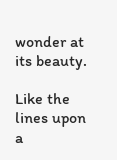wonder at its beauty.

Like the lines upon a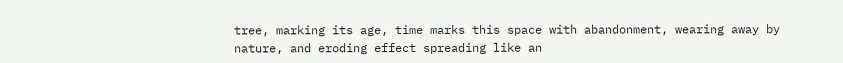tree, marking its age, time marks this space with abandonment, wearing away by nature, and eroding effect spreading like an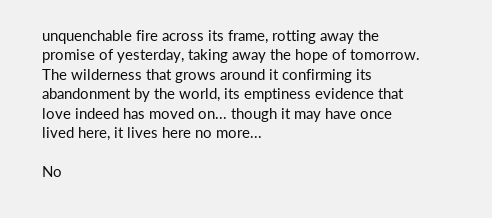unquenchable fire across its frame, rotting away the promise of yesterday, taking away the hope of tomorrow. The wilderness that grows around it confirming its abandonment by the world, its emptiness evidence that love indeed has moved on... though it may have once lived here, it lives here no more...

No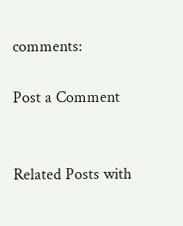comments:

Post a Comment


Related Posts with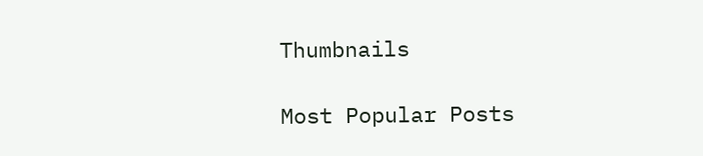Thumbnails

Most Popular Posts